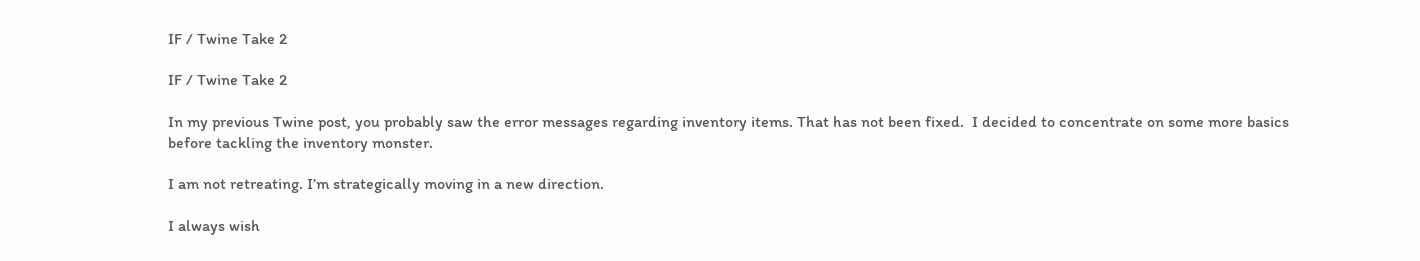IF / Twine Take 2

IF / Twine Take 2

In my previous Twine post, you probably saw the error messages regarding inventory items. That has not been fixed.  I decided to concentrate on some more basics before tackling the inventory monster.

I am not retreating. I’m strategically moving in a new direction.

I always wish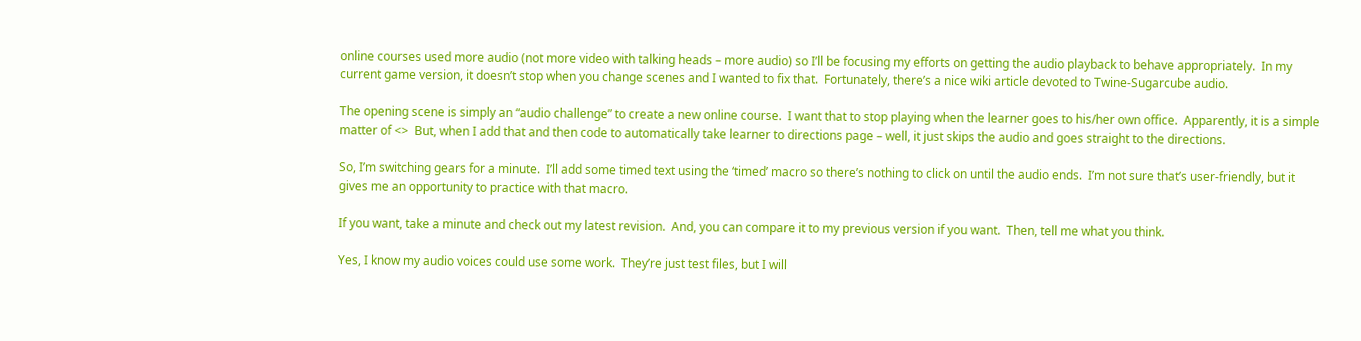online courses used more audio (not more video with talking heads – more audio) so I’ll be focusing my efforts on getting the audio playback to behave appropriately.  In my current game version, it doesn’t stop when you change scenes and I wanted to fix that.  Fortunately, there’s a nice wiki article devoted to Twine-Sugarcube audio.

The opening scene is simply an “audio challenge” to create a new online course.  I want that to stop playing when the learner goes to his/her own office.  Apparently, it is a simple matter of <>  But, when I add that and then code to automatically take learner to directions page – well, it just skips the audio and goes straight to the directions.

So, I’m switching gears for a minute.  I’ll add some timed text using the ‘timed’ macro so there’s nothing to click on until the audio ends.  I’m not sure that’s user-friendly, but it gives me an opportunity to practice with that macro.

If you want, take a minute and check out my latest revision.  And, you can compare it to my previous version if you want.  Then, tell me what you think.

Yes, I know my audio voices could use some work.  They’re just test files, but I will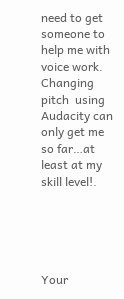need to get someone to help me with voice work.  Changing pitch  using Audacity can only get me so far…at least at my skill level!.





Your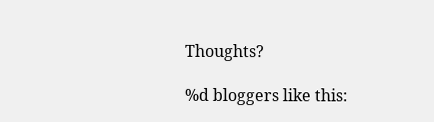Thoughts?

%d bloggers like this: